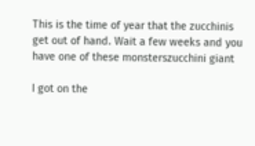This is the time of year that the zucchinis get out of hand. Wait a few weeks and you have one of these monsterszucchini giant

I got on the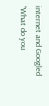internet and Googled “What do you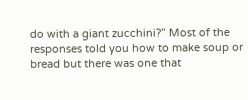do with a giant zucchini?” Most of the responses told you how to make soup or bread but there was one that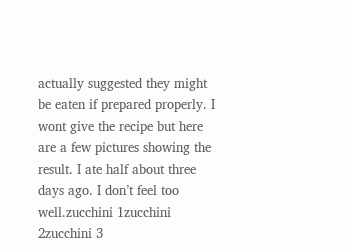actually suggested they might be eaten if prepared properly. I wont give the recipe but here are a few pictures showing the result. I ate half about three days ago. I don’t feel too well.zucchini 1zucchini 2zucchini 3